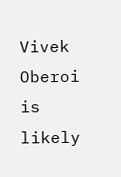Vivek Oberoi is likely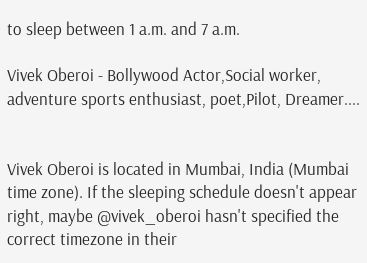to sleep between 1 a.m. and 7 a.m.

Vivek Oberoi - Bollywood Actor,Social worker, adventure sports enthusiast, poet,Pilot, Dreamer....


Vivek Oberoi is located in Mumbai, India (Mumbai time zone). If the sleeping schedule doesn't appear right, maybe @vivek_oberoi hasn't specified the correct timezone in their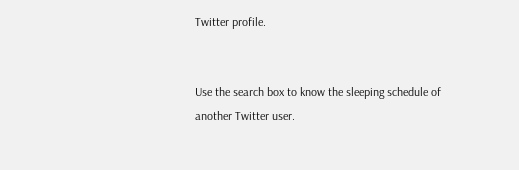Twitter profile.


Use the search box to know the sleeping schedule of another Twitter user.